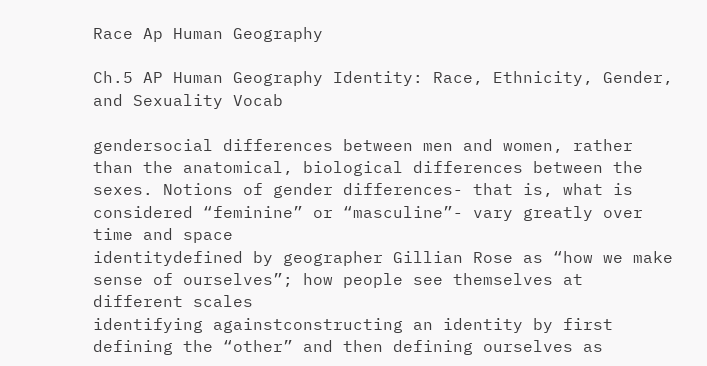Race Ap Human Geography

Ch.5 AP Human Geography Identity: Race, Ethnicity, Gender, and Sexuality Vocab

gendersocial differences between men and women, rather than the anatomical, biological differences between the sexes. Notions of gender differences- that is, what is considered “feminine” or “masculine”- vary greatly over time and space
identitydefined by geographer Gillian Rose as “how we make sense of ourselves”; how people see themselves at different scales
identifying againstconstructing an identity by first defining the “other” and then defining ourselves as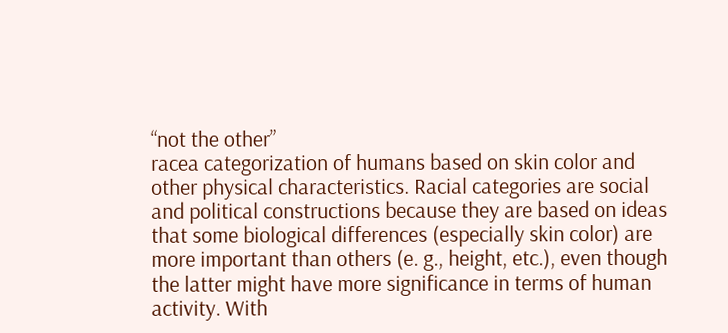“not the other”
racea categorization of humans based on skin color and other physical characteristics. Racial categories are social and political constructions because they are based on ideas that some biological differences (especially skin color) are more important than others (e. g., height, etc.), even though the latter might have more significance in terms of human activity. With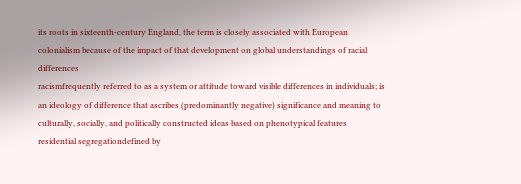its roots in sixteenth-century England, the term is closely associated with European colonialism because of the impact of that development on global understandings of racial differences
racismfrequently referred to as a system or attitude toward visible differences in individuals; is an ideology of difference that ascribes (predominantly negative) significance and meaning to culturally, socially, and politically constructed ideas based on phenotypical features
residential segregationdefined by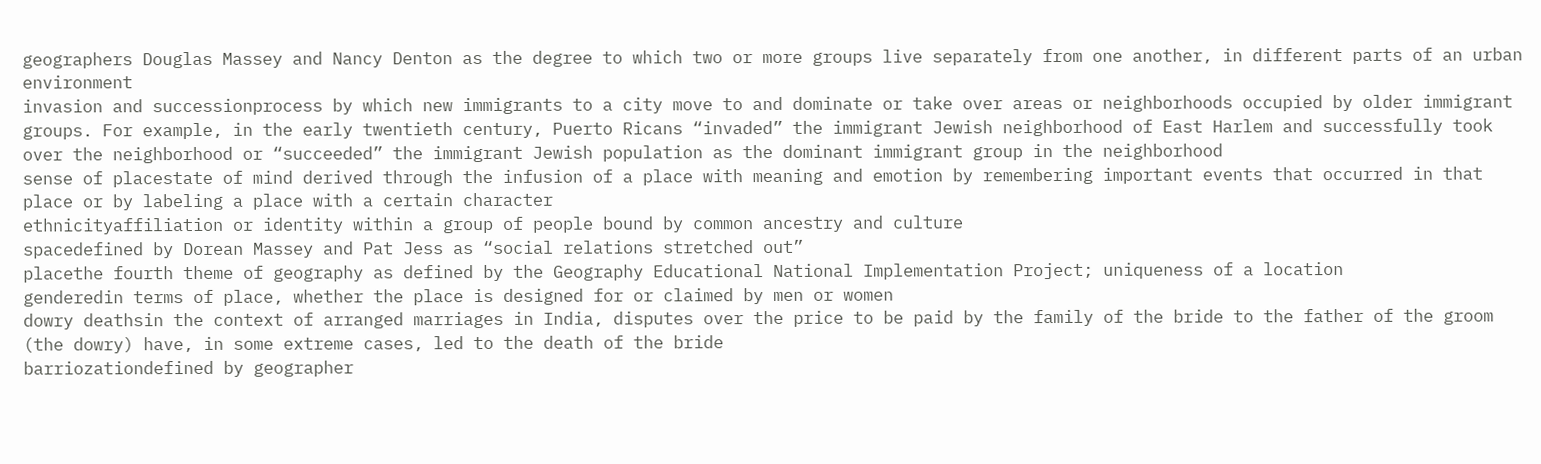geographers Douglas Massey and Nancy Denton as the degree to which two or more groups live separately from one another, in different parts of an urban environment
invasion and successionprocess by which new immigrants to a city move to and dominate or take over areas or neighborhoods occupied by older immigrant groups. For example, in the early twentieth century, Puerto Ricans “invaded” the immigrant Jewish neighborhood of East Harlem and successfully took over the neighborhood or “succeeded” the immigrant Jewish population as the dominant immigrant group in the neighborhood
sense of placestate of mind derived through the infusion of a place with meaning and emotion by remembering important events that occurred in that place or by labeling a place with a certain character
ethnicityaffiliation or identity within a group of people bound by common ancestry and culture
spacedefined by Dorean Massey and Pat Jess as “social relations stretched out”
placethe fourth theme of geography as defined by the Geography Educational National Implementation Project; uniqueness of a location
genderedin terms of place, whether the place is designed for or claimed by men or women
dowry deathsin the context of arranged marriages in India, disputes over the price to be paid by the family of the bride to the father of the groom (the dowry) have, in some extreme cases, led to the death of the bride
barriozationdefined by geographer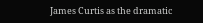James Curtis as the dramatic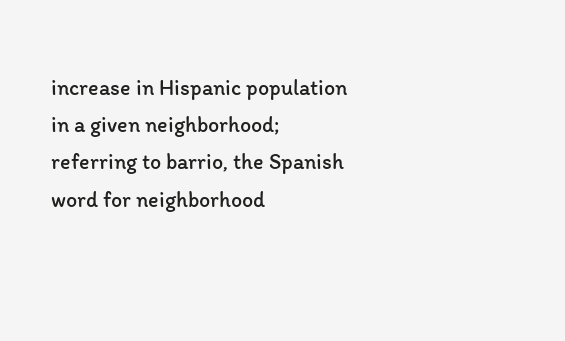increase in Hispanic population in a given neighborhood; referring to barrio, the Spanish word for neighborhood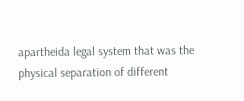apartheida legal system that was the physical separation of different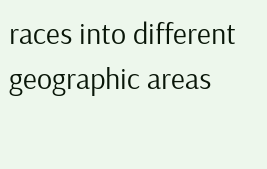races into different geographic areas